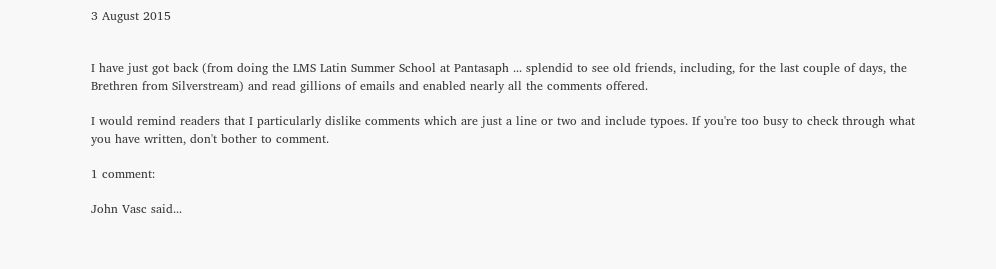3 August 2015


I have just got back (from doing the LMS Latin Summer School at Pantasaph ... splendid to see old friends, including, for the last couple of days, the Brethren from Silverstream) and read gillions of emails and enabled nearly all the comments offered.

I would remind readers that I particularly dislike comments which are just a line or two and include typoes. If you're too busy to check through what you have written, don't bother to comment.

1 comment:

John Vasc said...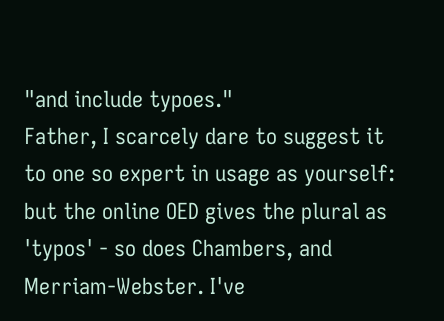"and include typoes."
Father, I scarcely dare to suggest it to one so expert in usage as yourself: but the online OED gives the plural as 'typos' - so does Chambers, and Merriam-Webster. I've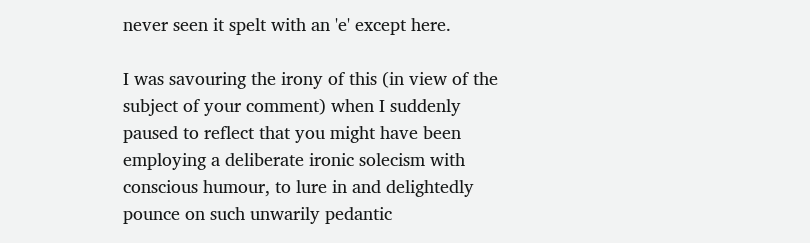never seen it spelt with an 'e' except here.

I was savouring the irony of this (in view of the subject of your comment) when I suddenly paused to reflect that you might have been employing a deliberate ironic solecism with conscious humour, to lure in and delightedly pounce on such unwarily pedantic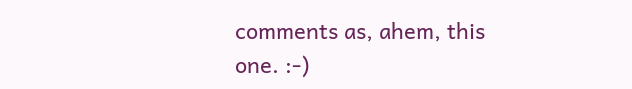comments as, ahem, this one. :-)